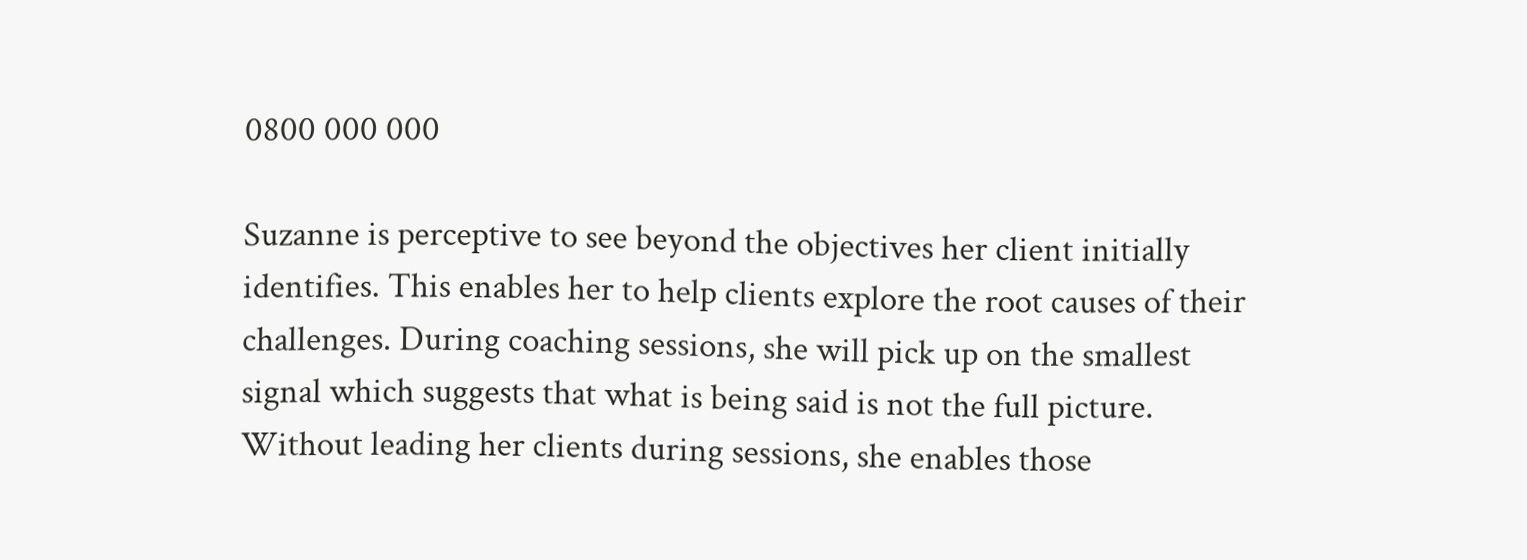0800 000 000

Suzanne is perceptive to see beyond the objectives her client initially identifies. This enables her to help clients explore the root causes of their challenges. During coaching sessions, she will pick up on the smallest signal which suggests that what is being said is not the full picture. Without leading her clients during sessions, she enables those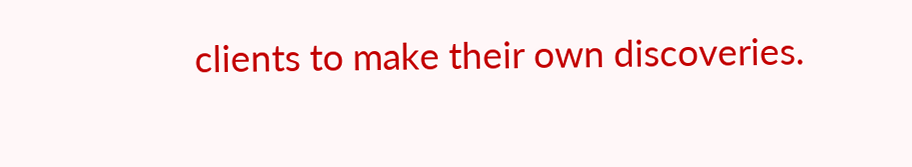clients to make their own discoveries.